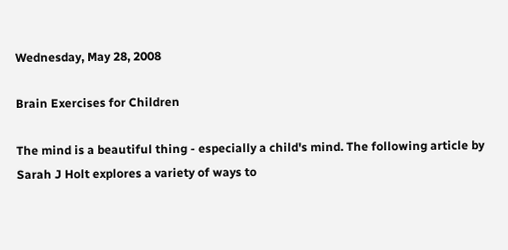Wednesday, May 28, 2008

Brain Exercises for Children

The mind is a beautiful thing - especially a child's mind. The following article by Sarah J Holt explores a variety of ways to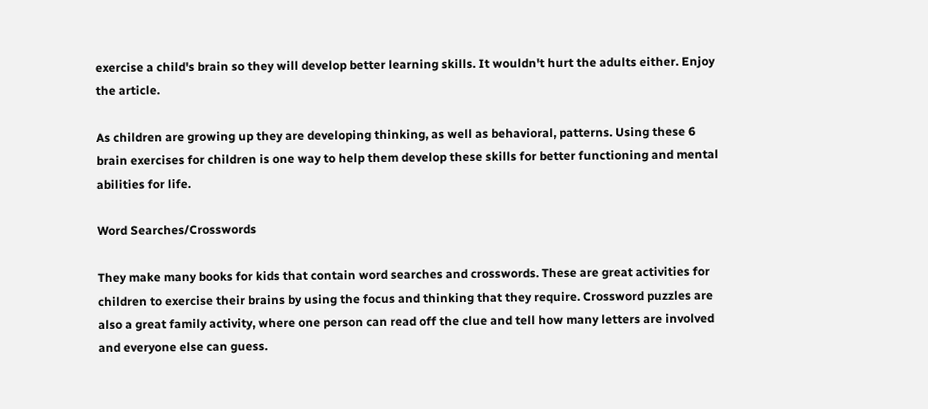exercise a child's brain so they will develop better learning skills. It wouldn't hurt the adults either. Enjoy the article.

As children are growing up they are developing thinking, as well as behavioral, patterns. Using these 6 brain exercises for children is one way to help them develop these skills for better functioning and mental abilities for life.

Word Searches/Crosswords

They make many books for kids that contain word searches and crosswords. These are great activities for children to exercise their brains by using the focus and thinking that they require. Crossword puzzles are also a great family activity, where one person can read off the clue and tell how many letters are involved and everyone else can guess.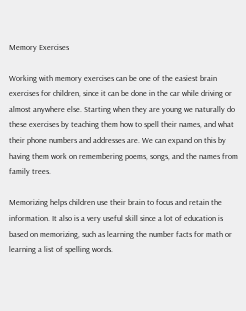Memory Exercises

Working with memory exercises can be one of the easiest brain exercises for children, since it can be done in the car while driving or almost anywhere else. Starting when they are young we naturally do these exercises by teaching them how to spell their names, and what their phone numbers and addresses are. We can expand on this by having them work on remembering poems, songs, and the names from family trees.

Memorizing helps children use their brain to focus and retain the information. It also is a very useful skill since a lot of education is based on memorizing, such as learning the number facts for math or learning a list of spelling words.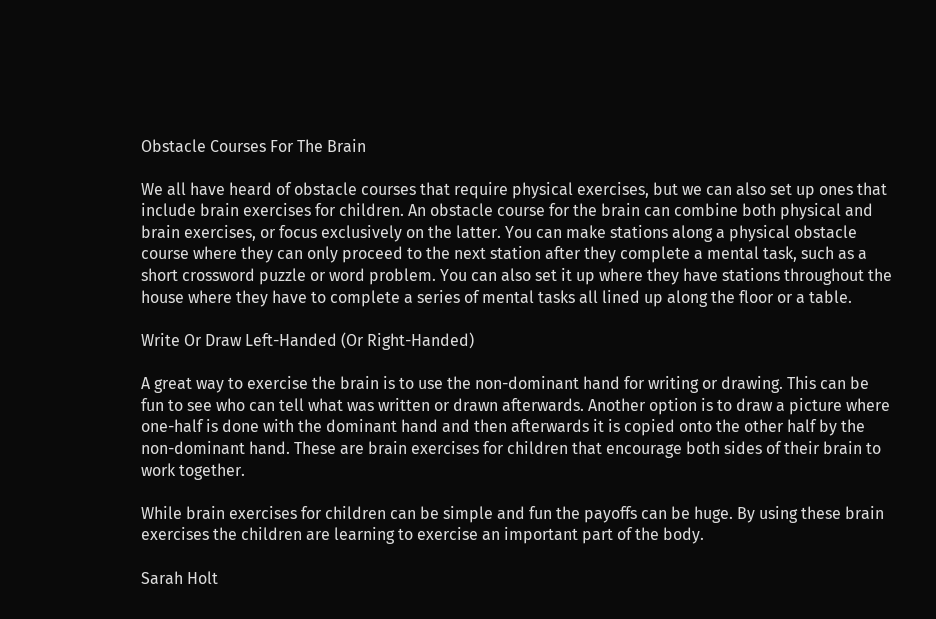Obstacle Courses For The Brain

We all have heard of obstacle courses that require physical exercises, but we can also set up ones that include brain exercises for children. An obstacle course for the brain can combine both physical and brain exercises, or focus exclusively on the latter. You can make stations along a physical obstacle course where they can only proceed to the next station after they complete a mental task, such as a short crossword puzzle or word problem. You can also set it up where they have stations throughout the house where they have to complete a series of mental tasks all lined up along the floor or a table.

Write Or Draw Left-Handed (Or Right-Handed)

A great way to exercise the brain is to use the non-dominant hand for writing or drawing. This can be fun to see who can tell what was written or drawn afterwards. Another option is to draw a picture where one-half is done with the dominant hand and then afterwards it is copied onto the other half by the non-dominant hand. These are brain exercises for children that encourage both sides of their brain to work together.

While brain exercises for children can be simple and fun the payoffs can be huge. By using these brain exercises the children are learning to exercise an important part of the body.

Sarah Holt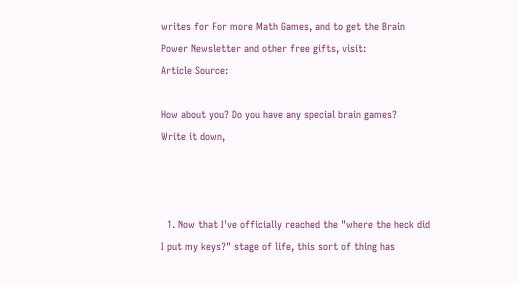writes for For more Math Games, and to get the Brain Power Newsletter and other free gifts, visit:
Article Source:

How about you? Do you have any special brain games?
Write it down,



  1. Now that I've officially reached the "where the heck did I put my keys?" stage of life, this sort of thing has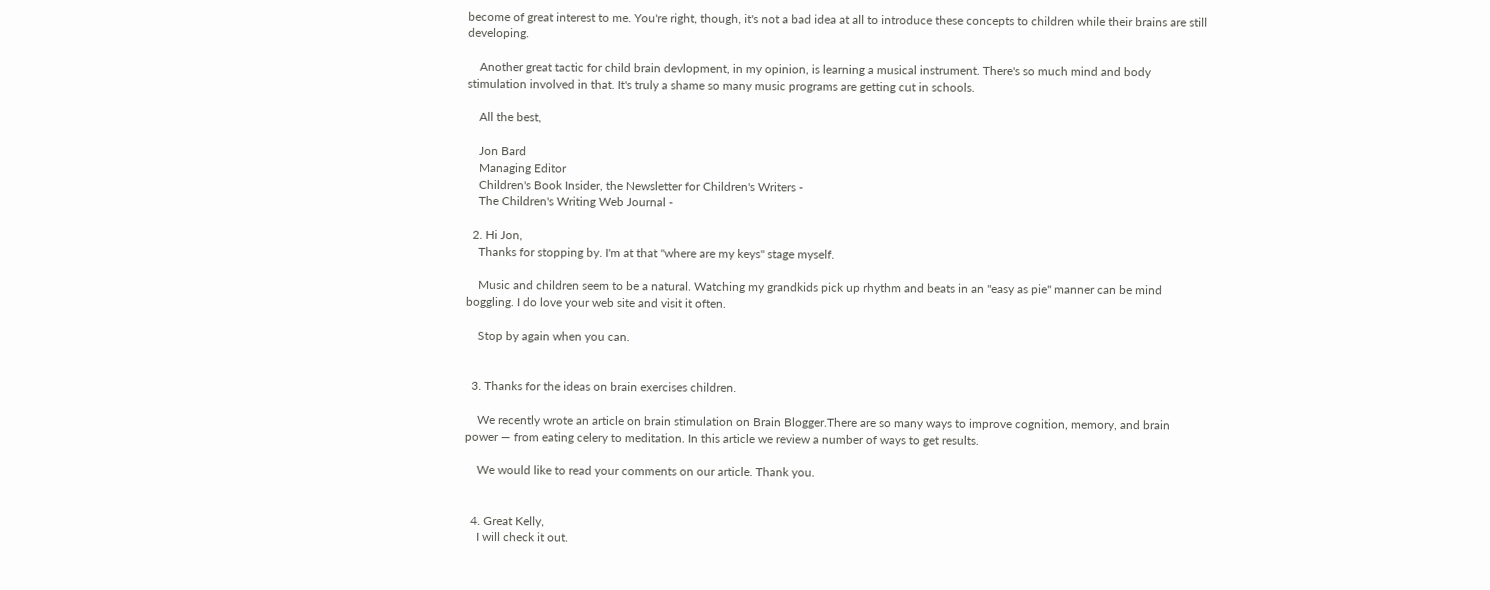become of great interest to me. You're right, though, it's not a bad idea at all to introduce these concepts to children while their brains are still developing.

    Another great tactic for child brain devlopment, in my opinion, is learning a musical instrument. There's so much mind and body stimulation involved in that. It's truly a shame so many music programs are getting cut in schools.

    All the best,

    Jon Bard
    Managing Editor
    Children's Book Insider, the Newsletter for Children's Writers -
    The Children's Writing Web Journal -

  2. Hi Jon,
    Thanks for stopping by. I'm at that "where are my keys" stage myself.

    Music and children seem to be a natural. Watching my grandkids pick up rhythm and beats in an "easy as pie" manner can be mind boggling. I do love your web site and visit it often.

    Stop by again when you can.


  3. Thanks for the ideas on brain exercises children.

    We recently wrote an article on brain stimulation on Brain Blogger.There are so many ways to improve cognition, memory, and brain power — from eating celery to meditation. In this article we review a number of ways to get results.

    We would like to read your comments on our article. Thank you.


  4. Great Kelly,
    I will check it out.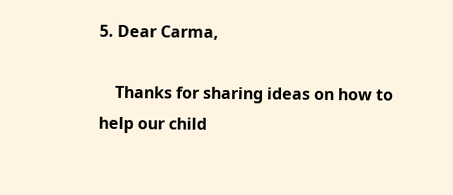5. Dear Carma,

    Thanks for sharing ideas on how to help our child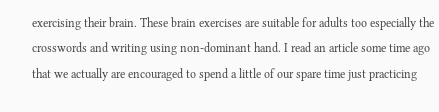exercising their brain. These brain exercises are suitable for adults too especially the crosswords and writing using non-dominant hand. I read an article some time ago that we actually are encouraged to spend a little of our spare time just practicing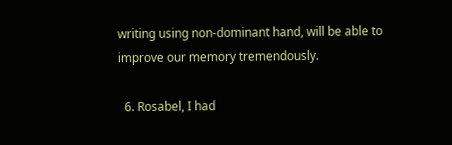writing using non-dominant hand, will be able to improve our memory tremendously.

  6. Rosabel, I had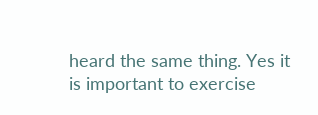heard the same thing. Yes it is important to exercise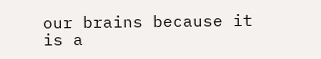our brains because it is a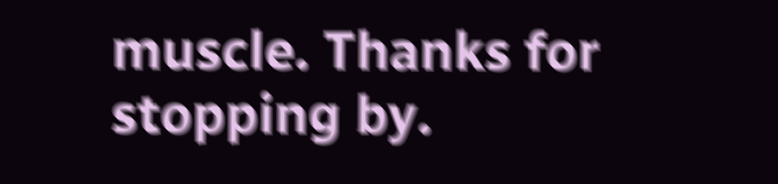muscle. Thanks for stopping by.